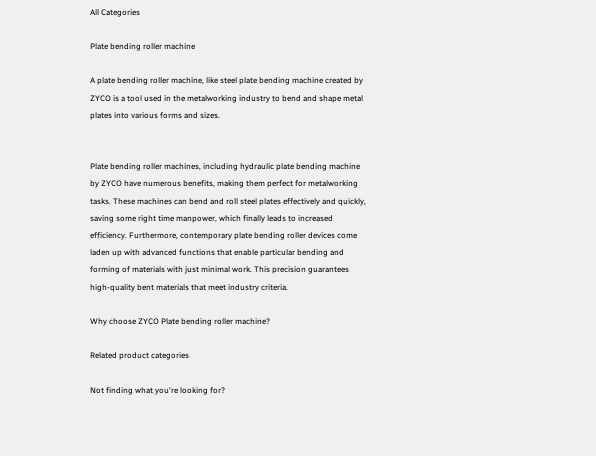All Categories

Plate bending roller machine

A plate bending roller machine, like steel plate bending machine created by ZYCO is a tool used in the metalworking industry to bend and shape metal plates into various forms and sizes.


Plate bending roller machines, including hydraulic plate bending machine by ZYCO have numerous benefits, making them perfect for metalworking tasks. These machines can bend and roll steel plates effectively and quickly, saving some right time manpower, which finally leads to increased efficiency. Furthermore, contemporary plate bending roller devices come laden up with advanced functions that enable particular bending and forming of materials with just minimal work. This precision guarantees high-quality bent materials that meet industry criteria.

Why choose ZYCO Plate bending roller machine?

Related product categories

Not finding what you're looking for?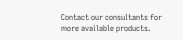Contact our consultants for more available products.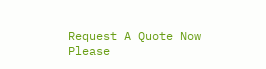Request A Quote Now
Please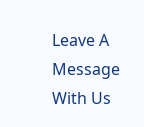Leave A Message With Us